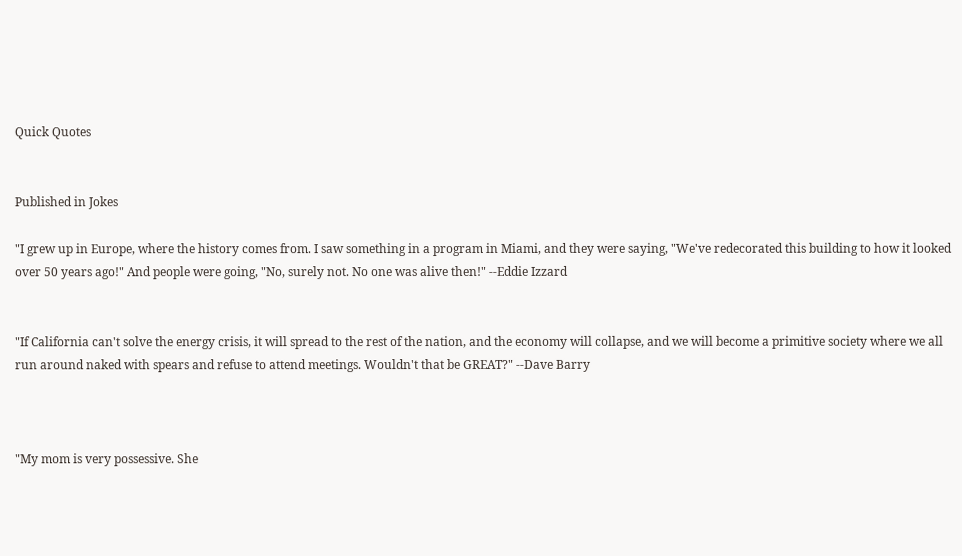Quick Quotes


Published in Jokes

"I grew up in Europe, where the history comes from. I saw something in a program in Miami, and they were saying, "We've redecorated this building to how it looked over 50 years ago!" And people were going, "No, surely not. No one was alive then!" --Eddie Izzard


"If California can't solve the energy crisis, it will spread to the rest of the nation, and the economy will collapse, and we will become a primitive society where we all run around naked with spears and refuse to attend meetings. Wouldn't that be GREAT?" --Dave Barry



"My mom is very possessive. She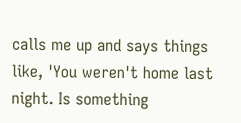calls me up and says things like, 'You weren't home last night. Is something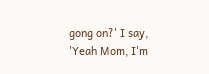gong on?' I say, 'Yeah Mom, I'm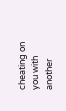cheating on you with another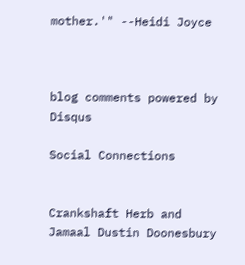mother.'" --Heidi Joyce



blog comments powered by Disqus

Social Connections


Crankshaft Herb and Jamaal Dustin Doonesbury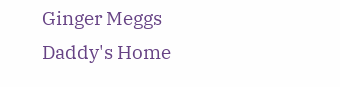Ginger Meggs Daddy's Home